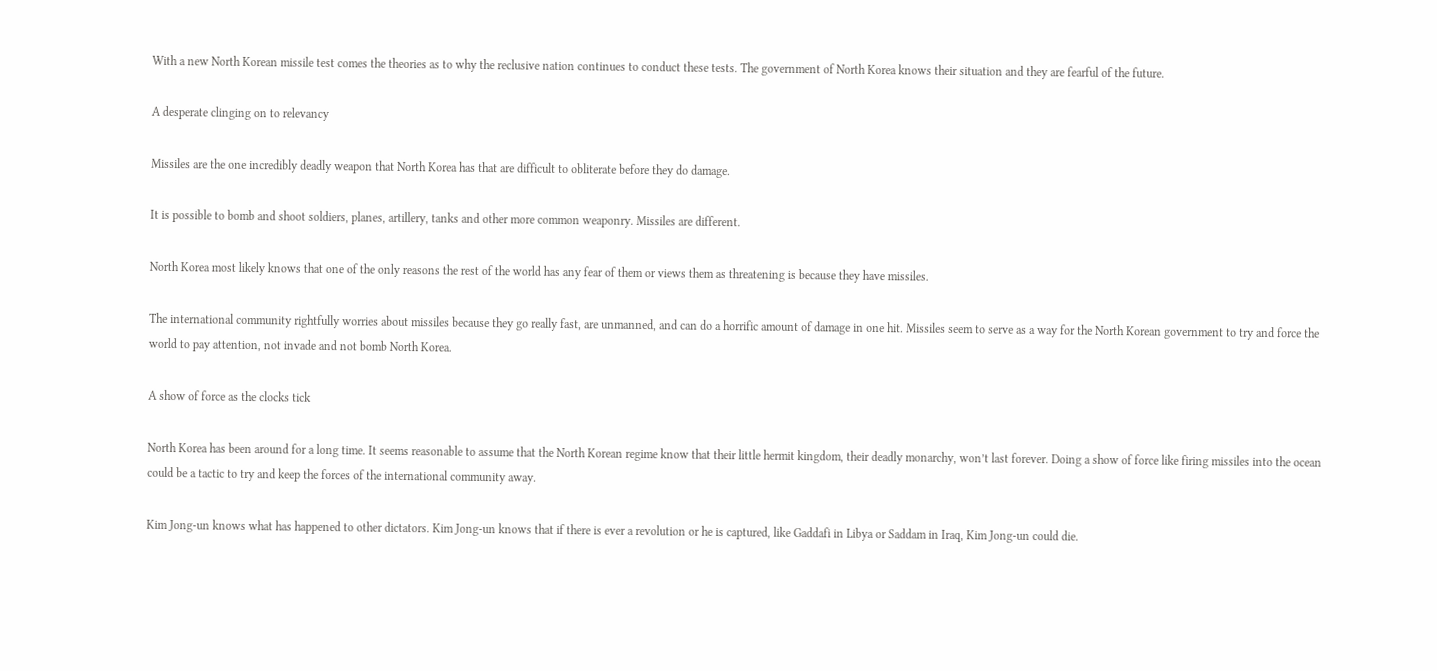With a new North Korean missile test comes the theories as to why the reclusive nation continues to conduct these tests. The government of North Korea knows their situation and they are fearful of the future.

A desperate clinging on to relevancy

Missiles are the one incredibly deadly weapon that North Korea has that are difficult to obliterate before they do damage.

It is possible to bomb and shoot soldiers, planes, artillery, tanks and other more common weaponry. Missiles are different.

North Korea most likely knows that one of the only reasons the rest of the world has any fear of them or views them as threatening is because they have missiles.

The international community rightfully worries about missiles because they go really fast, are unmanned, and can do a horrific amount of damage in one hit. Missiles seem to serve as a way for the North Korean government to try and force the world to pay attention, not invade and not bomb North Korea.

A show of force as the clocks tick

North Korea has been around for a long time. It seems reasonable to assume that the North Korean regime know that their little hermit kingdom, their deadly monarchy, won’t last forever. Doing a show of force like firing missiles into the ocean could be a tactic to try and keep the forces of the international community away.

Kim Jong-un knows what has happened to other dictators. Kim Jong-un knows that if there is ever a revolution or he is captured, like Gaddafi in Libya or Saddam in Iraq, Kim Jong-un could die.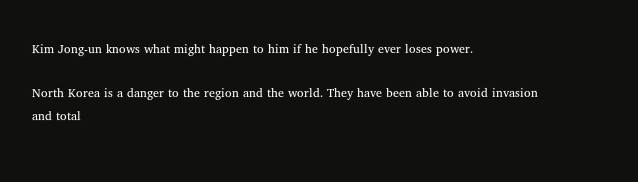Kim Jong-un knows what might happen to him if he hopefully ever loses power.

North Korea is a danger to the region and the world. They have been able to avoid invasion and total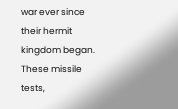war ever since their hermit kingdom began. These missile tests,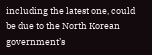including the latest one, could be due to the North Korean government’s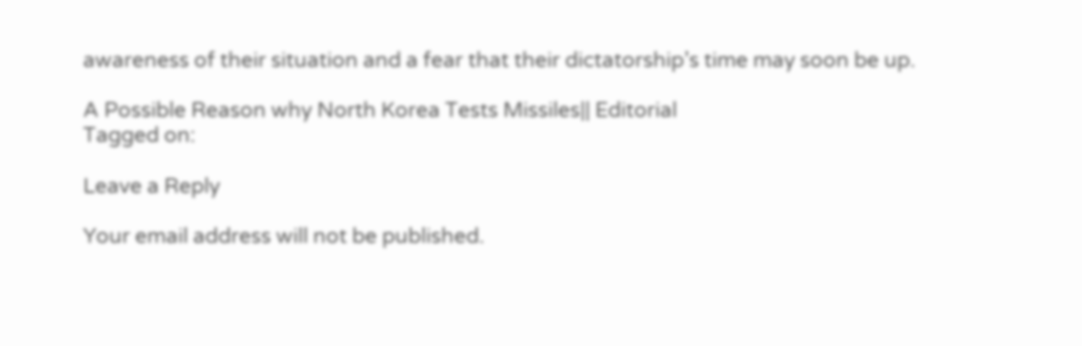awareness of their situation and a fear that their dictatorship’s time may soon be up.

A Possible Reason why North Korea Tests Missiles|| Editorial
Tagged on:

Leave a Reply

Your email address will not be published.